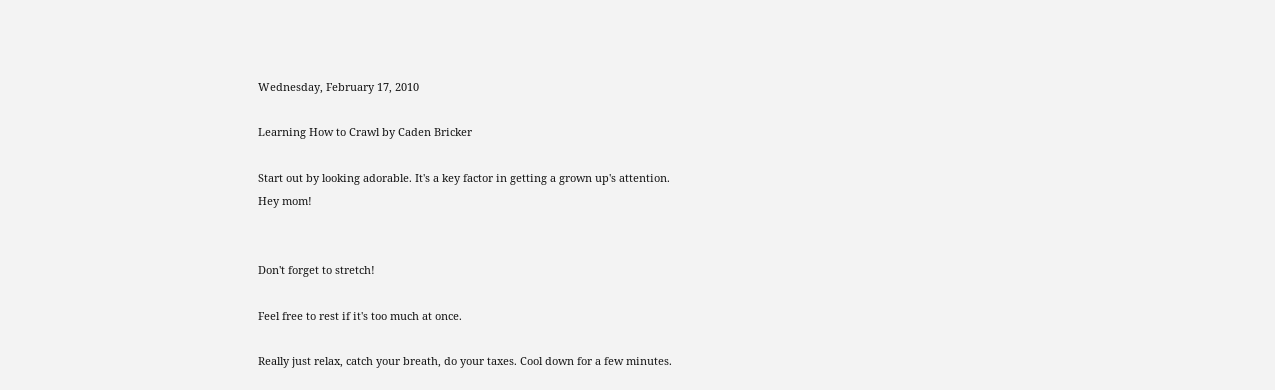Wednesday, February 17, 2010

Learning How to Crawl by Caden Bricker

Start out by looking adorable. It's a key factor in getting a grown up's attention.
Hey mom!


Don't forget to stretch!

Feel free to rest if it's too much at once.

Really just relax, catch your breath, do your taxes. Cool down for a few minutes.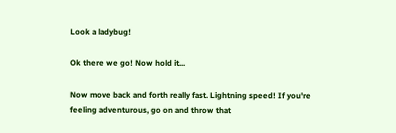Look a ladybug!

Ok there we go! Now hold it...

Now move back and forth really fast. Lightning speed! If you're feeling adventurous, go on and throw that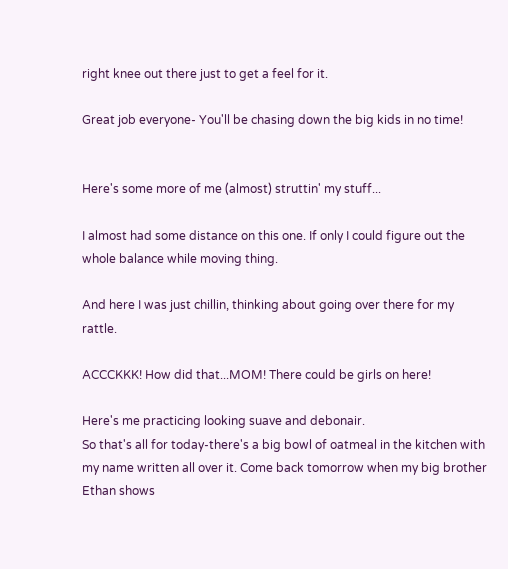right knee out there just to get a feel for it.

Great job everyone- You'll be chasing down the big kids in no time!


Here's some more of me (almost) struttin' my stuff...

I almost had some distance on this one. If only I could figure out the whole balance while moving thing.

And here I was just chillin, thinking about going over there for my rattle.

ACCCKKK! How did that...MOM! There could be girls on here!

Here's me practicing looking suave and debonair.
So that's all for today-there's a big bowl of oatmeal in the kitchen with my name written all over it. Come back tomorrow when my big brother Ethan shows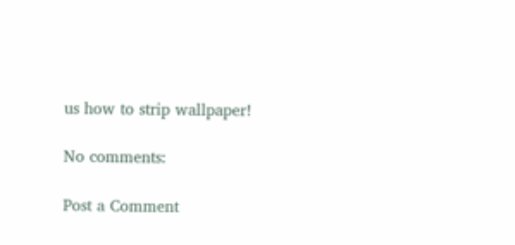us how to strip wallpaper!

No comments:

Post a Comment